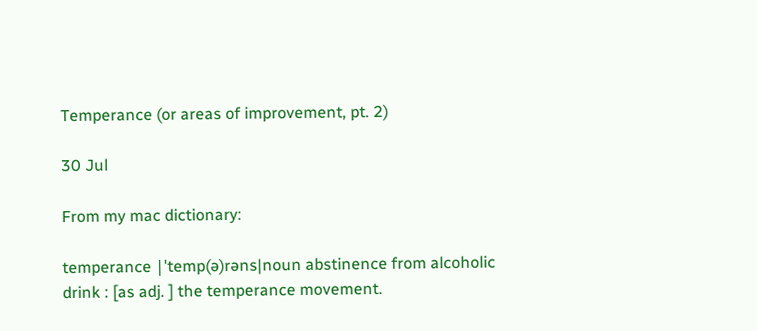Temperance (or areas of improvement, pt. 2)

30 Jul

From my mac dictionary:

temperance |ˈtemp(ə)rəns|noun abstinence from alcoholic drink : [as adj. ] the temperance movement.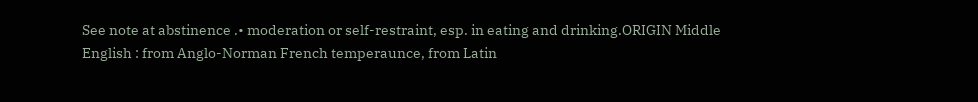See note at abstinence .• moderation or self-restraint, esp. in eating and drinking.ORIGIN Middle English : from Anglo-Norman French temperaunce, from Latin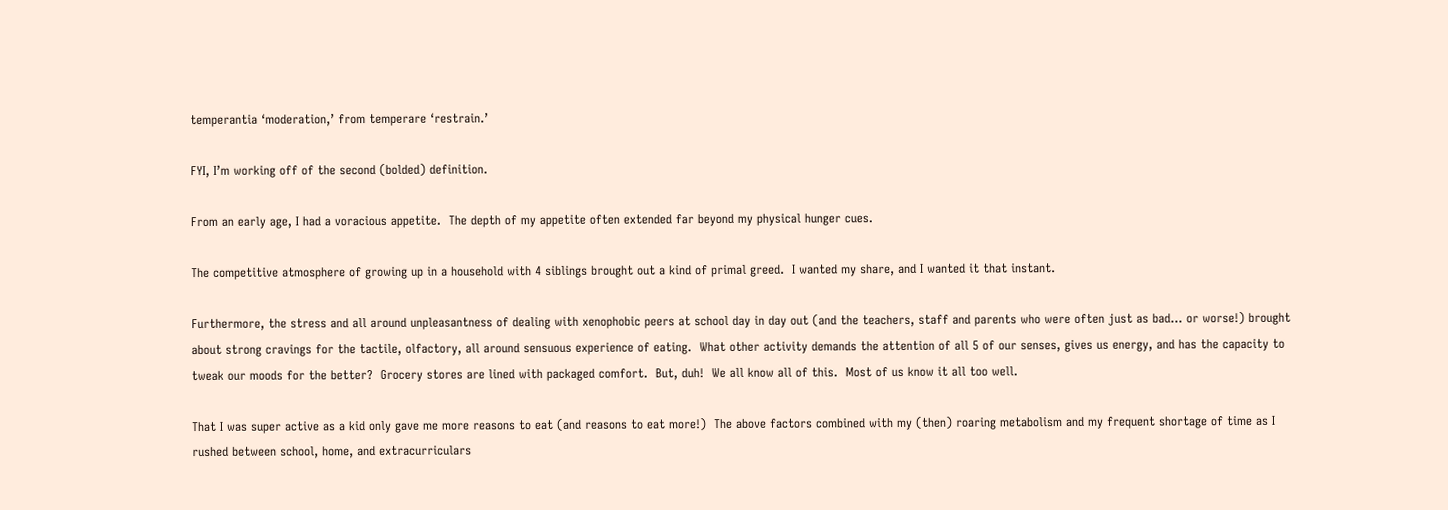temperantia ‘moderation,’ from temperare ‘restrain.’

FYI, I’m working off of the second (bolded) definition.

From an early age, I had a voracious appetite.  The depth of my appetite often extended far beyond my physical hunger cues.

The competitive atmosphere of growing up in a household with 4 siblings brought out a kind of primal greed.  I wanted my share, and I wanted it that instant.

Furthermore, the stress and all around unpleasantness of dealing with xenophobic peers at school day in day out (and the teachers, staff and parents who were often just as bad… or worse!) brought about strong cravings for the tactile, olfactory, all around sensuous experience of eating.  What other activity demands the attention of all 5 of our senses, gives us energy, and has the capacity to tweak our moods for the better?  Grocery stores are lined with packaged comfort.  But, duh!  We all know all of this.  Most of us know it all too well.

That I was super active as a kid only gave me more reasons to eat (and reasons to eat more!)  The above factors combined with my (then) roaring metabolism and my frequent shortage of time as I rushed between school, home, and extracurriculars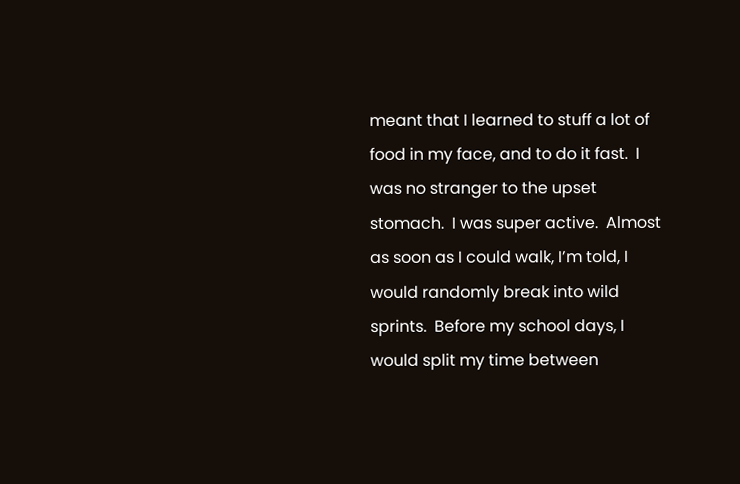meant that I learned to stuff a lot of food in my face, and to do it fast.  I was no stranger to the upset stomach.  I was super active.  Almost as soon as I could walk, I’m told, I would randomly break into wild sprints.  Before my school days, I would split my time between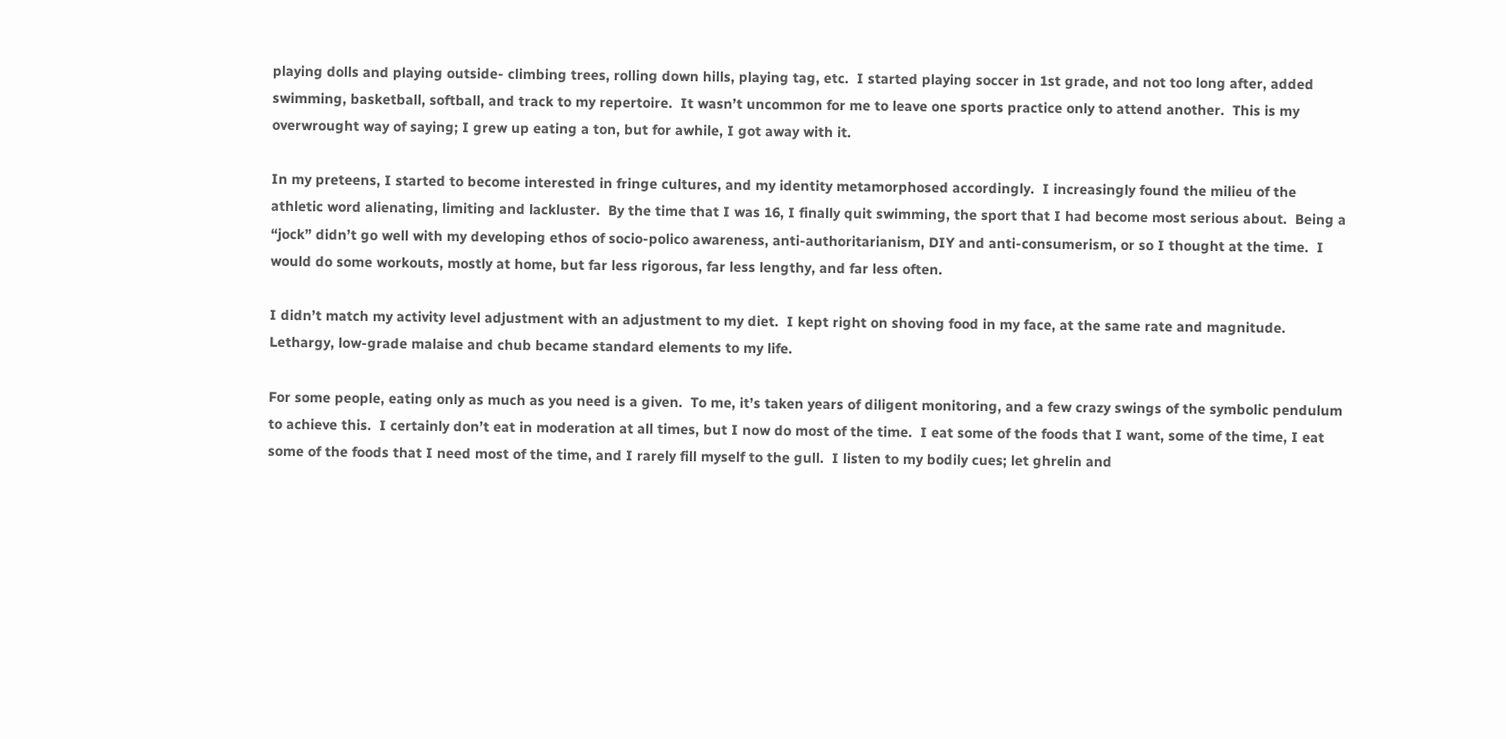playing dolls and playing outside- climbing trees, rolling down hills, playing tag, etc.  I started playing soccer in 1st grade, and not too long after, added swimming, basketball, softball, and track to my repertoire.  It wasn’t uncommon for me to leave one sports practice only to attend another.  This is my overwrought way of saying; I grew up eating a ton, but for awhile, I got away with it.

In my preteens, I started to become interested in fringe cultures, and my identity metamorphosed accordingly.  I increasingly found the milieu of the athletic word alienating, limiting and lackluster.  By the time that I was 16, I finally quit swimming, the sport that I had become most serious about.  Being a “jock” didn’t go well with my developing ethos of socio-polico awareness, anti-authoritarianism, DIY and anti-consumerism, or so I thought at the time.  I would do some workouts, mostly at home, but far less rigorous, far less lengthy, and far less often.

I didn’t match my activity level adjustment with an adjustment to my diet.  I kept right on shoving food in my face, at the same rate and magnitude.  Lethargy, low-grade malaise and chub became standard elements to my life.

For some people, eating only as much as you need is a given.  To me, it’s taken years of diligent monitoring, and a few crazy swings of the symbolic pendulum to achieve this.  I certainly don’t eat in moderation at all times, but I now do most of the time.  I eat some of the foods that I want, some of the time, I eat some of the foods that I need most of the time, and I rarely fill myself to the gull.  I listen to my bodily cues; let ghrelin and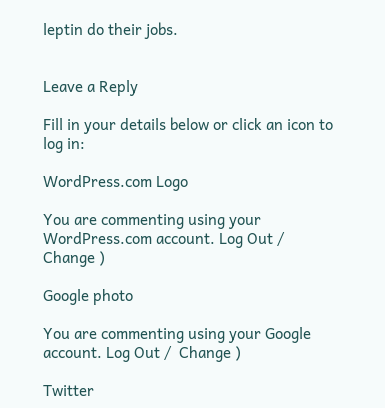leptin do their jobs.


Leave a Reply

Fill in your details below or click an icon to log in:

WordPress.com Logo

You are commenting using your WordPress.com account. Log Out /  Change )

Google photo

You are commenting using your Google account. Log Out /  Change )

Twitter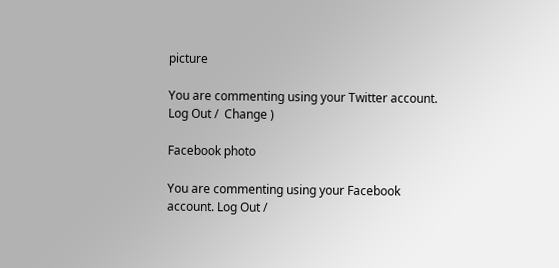picture

You are commenting using your Twitter account. Log Out /  Change )

Facebook photo

You are commenting using your Facebook account. Log Out /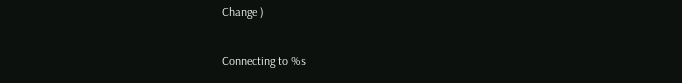Change )

Connecting to %s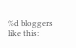%d bloggers like this: